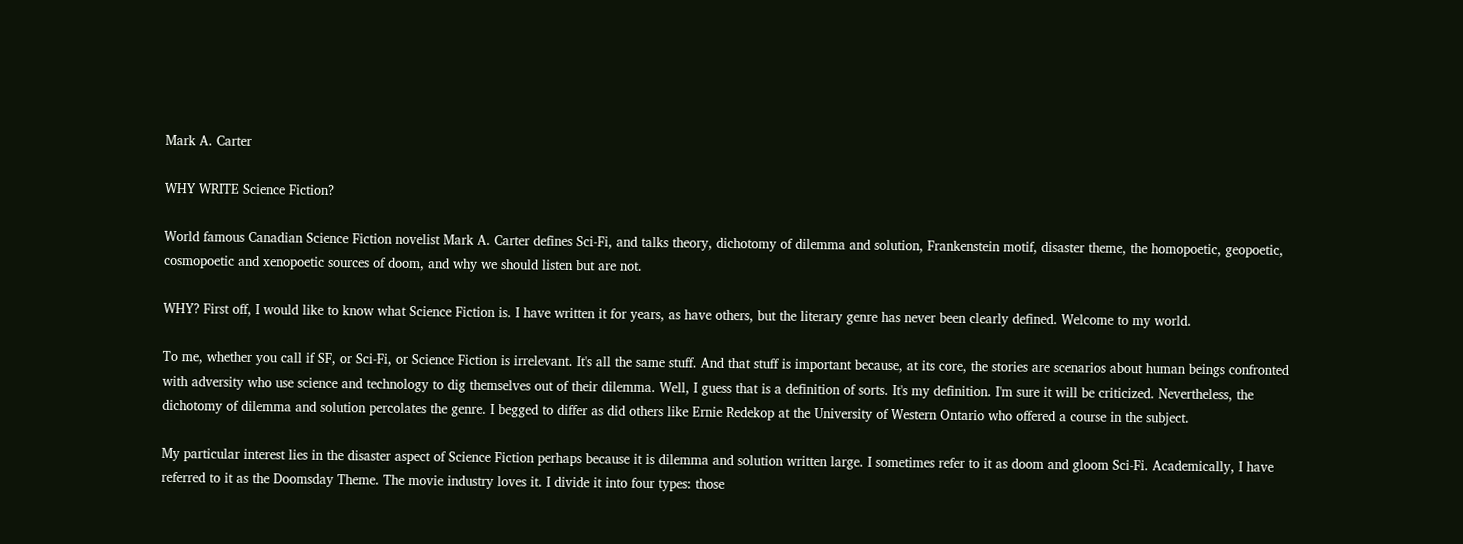Mark A. Carter

WHY WRITE Science Fiction?

World famous Canadian Science Fiction novelist Mark A. Carter defines Sci-Fi, and talks theory, dichotomy of dilemma and solution, Frankenstein motif, disaster theme, the homopoetic, geopoetic, cosmopoetic and xenopoetic sources of doom, and why we should listen but are not.

WHY? First off, I would like to know what Science Fiction is. I have written it for years, as have others, but the literary genre has never been clearly defined. Welcome to my world.

To me, whether you call if SF, or Sci-Fi, or Science Fiction is irrelevant. It's all the same stuff. And that stuff is important because, at its core, the stories are scenarios about human beings confronted with adversity who use science and technology to dig themselves out of their dilemma. Well, I guess that is a definition of sorts. It's my definition. I'm sure it will be criticized. Nevertheless, the dichotomy of dilemma and solution percolates the genre. I begged to differ as did others like Ernie Redekop at the University of Western Ontario who offered a course in the subject.

My particular interest lies in the disaster aspect of Science Fiction perhaps because it is dilemma and solution written large. I sometimes refer to it as doom and gloom Sci-Fi. Academically, I have referred to it as the Doomsday Theme. The movie industry loves it. I divide it into four types: those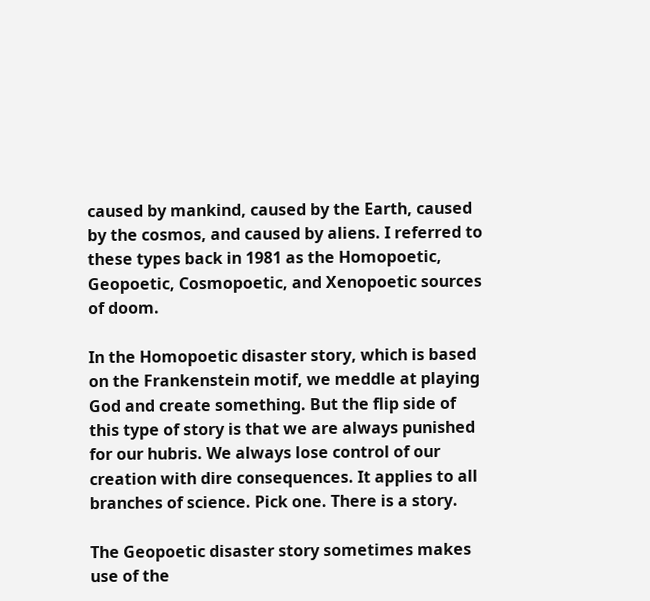caused by mankind, caused by the Earth, caused by the cosmos, and caused by aliens. I referred to these types back in 1981 as the Homopoetic, Geopoetic, Cosmopoetic, and Xenopoetic sources of doom.

In the Homopoetic disaster story, which is based on the Frankenstein motif, we meddle at playing God and create something. But the flip side of this type of story is that we are always punished for our hubris. We always lose control of our creation with dire consequences. It applies to all branches of science. Pick one. There is a story.

The Geopoetic disaster story sometimes makes use of the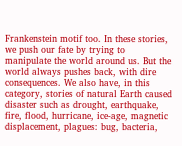Frankenstein motif too. In these stories, we push our fate by trying to manipulate the world around us. But the world always pushes back, with dire consequences. We also have, in this category, stories of natural Earth caused disaster such as drought, earthquake, fire, flood, hurricane, ice-age, magnetic displacement, plagues: bug, bacteria,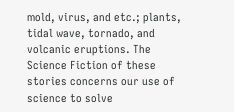mold, virus, and etc.; plants, tidal wave, tornado, and volcanic eruptions. The Science Fiction of these stories concerns our use of science to solve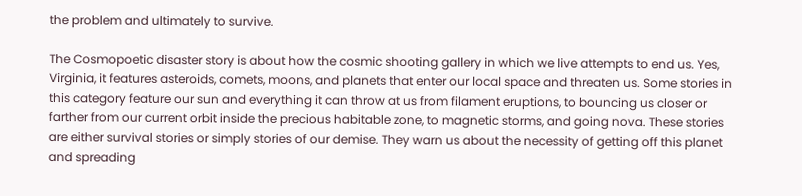the problem and ultimately to survive.

The Cosmopoetic disaster story is about how the cosmic shooting gallery in which we live attempts to end us. Yes, Virginia, it features asteroids, comets, moons, and planets that enter our local space and threaten us. Some stories in this category feature our sun and everything it can throw at us from filament eruptions, to bouncing us closer or farther from our current orbit inside the precious habitable zone, to magnetic storms, and going nova. These stories are either survival stories or simply stories of our demise. They warn us about the necessity of getting off this planet and spreading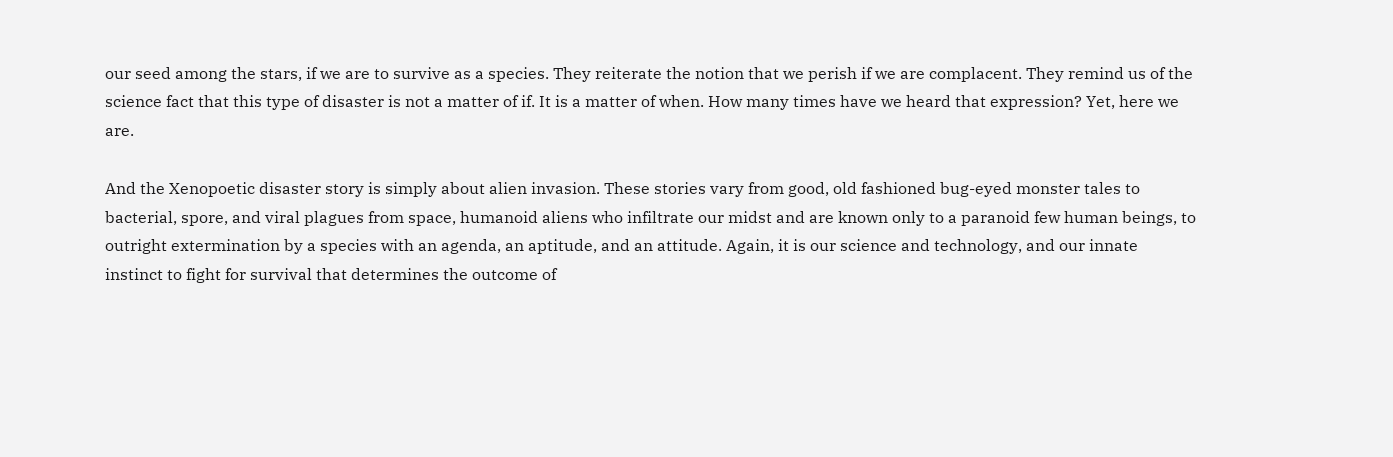our seed among the stars, if we are to survive as a species. They reiterate the notion that we perish if we are complacent. They remind us of the science fact that this type of disaster is not a matter of if. It is a matter of when. How many times have we heard that expression? Yet, here we are.

And the Xenopoetic disaster story is simply about alien invasion. These stories vary from good, old fashioned bug-eyed monster tales to bacterial, spore, and viral plagues from space, humanoid aliens who infiltrate our midst and are known only to a paranoid few human beings, to outright extermination by a species with an agenda, an aptitude, and an attitude. Again, it is our science and technology, and our innate instinct to fight for survival that determines the outcome of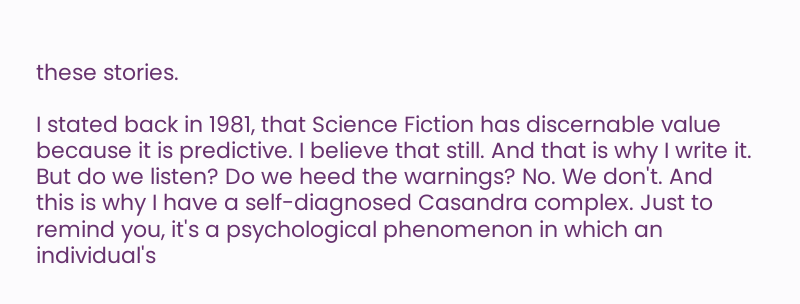these stories.

I stated back in 1981, that Science Fiction has discernable value because it is predictive. I believe that still. And that is why I write it. But do we listen? Do we heed the warnings? No. We don't. And this is why I have a self-diagnosed Casandra complex. Just to remind you, it's a psychological phenomenon in which an individual's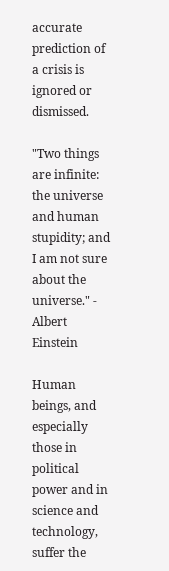accurate prediction of a crisis is ignored or dismissed.

"Two things are infinite: the universe and human stupidity; and I am not sure about the universe." - Albert Einstein

Human beings, and especially those in political power and in science and technology, suffer the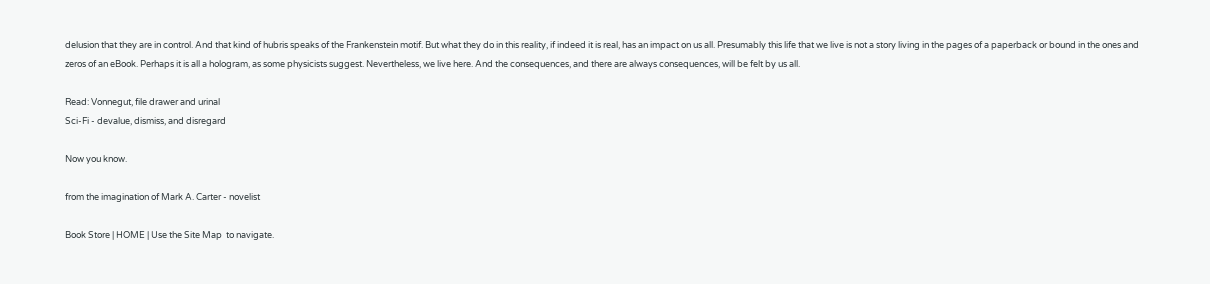delusion that they are in control. And that kind of hubris speaks of the Frankenstein motif. But what they do in this reality, if indeed it is real, has an impact on us all. Presumably this life that we live is not a story living in the pages of a paperback or bound in the ones and zeros of an eBook. Perhaps it is all a hologram, as some physicists suggest. Nevertheless, we live here. And the consequences, and there are always consequences, will be felt by us all.

Read: Vonnegut, file drawer and urinal
Sci-Fi - devalue, dismiss, and disregard

Now you know.

from the imagination of Mark A. Carter - novelist

Book Store | HOME | Use the Site Map  to navigate.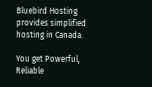Bluebird Hosting provides simplified hosting in Canada.

You get Powerful, Reliable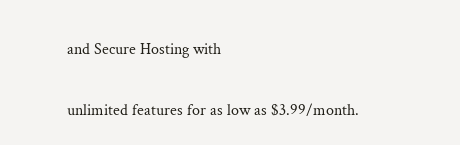and Secure Hosting with

unlimited features for as low as $3.99/month.